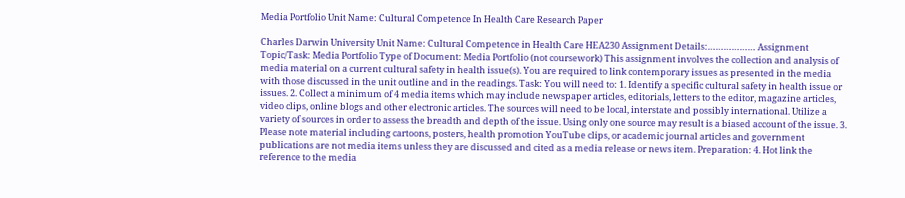Media Portfolio Unit Name: Cultural Competence In Health Care Research Paper

Charles Darwin University Unit Name: Cultural Competence in Health Care HEA230 Assignment Details:……………… Assignment Topic/Task: Media Portfolio Type of Document: Media Portfolio (not coursework) This assignment involves the collection and analysis of media material on a current cultural safety in health issue(s). You are required to link contemporary issues as presented in the media with those discussed in the unit outline and in the readings. Task: You will need to: 1. Identify a specific cultural safety in health issue or issues. 2. Collect a minimum of 4 media items which may include newspaper articles, editorials, letters to the editor, magazine articles, video clips, online blogs and other electronic articles. The sources will need to be local, interstate and possibly international. Utilize a variety of sources in order to assess the breadth and depth of the issue. Using only one source may result is a biased account of the issue. 3. Please note material including cartoons, posters, health promotion YouTube clips, or academic journal articles and government publications are not media items unless they are discussed and cited as a media release or news item. Preparation: 4. Hot link the reference to the media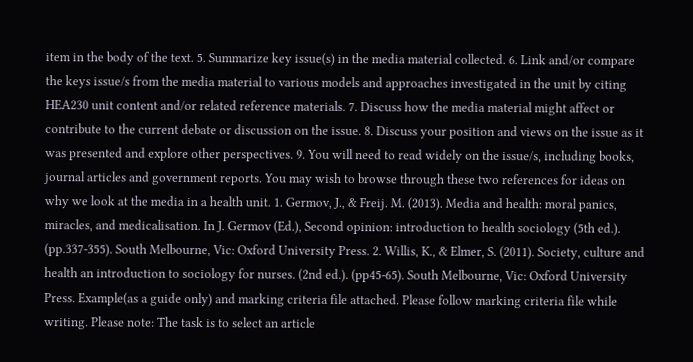item in the body of the text. 5. Summarize key issue(s) in the media material collected. 6. Link and/or compare the keys issue/s from the media material to various models and approaches investigated in the unit by citing HEA230 unit content and/or related reference materials. 7. Discuss how the media material might affect or contribute to the current debate or discussion on the issue. 8. Discuss your position and views on the issue as it was presented and explore other perspectives. 9. You will need to read widely on the issue/s, including books, journal articles and government reports. You may wish to browse through these two references for ideas on why we look at the media in a health unit. 1. Germov, J., & Freij. M. (2013). Media and health: moral panics, miracles, and medicalisation. In J. Germov (Ed.), Second opinion: introduction to health sociology (5th ed.). (pp.337-355). South Melbourne, Vic: Oxford University Press. 2. Willis, K., & Elmer, S. (2011). Society, culture and health an introduction to sociology for nurses. (2nd ed.). (pp45-65). South Melbourne, Vic: Oxford University Press. Example(as a guide only) and marking criteria file attached. Please follow marking criteria file while writing. Please note: The task is to select an article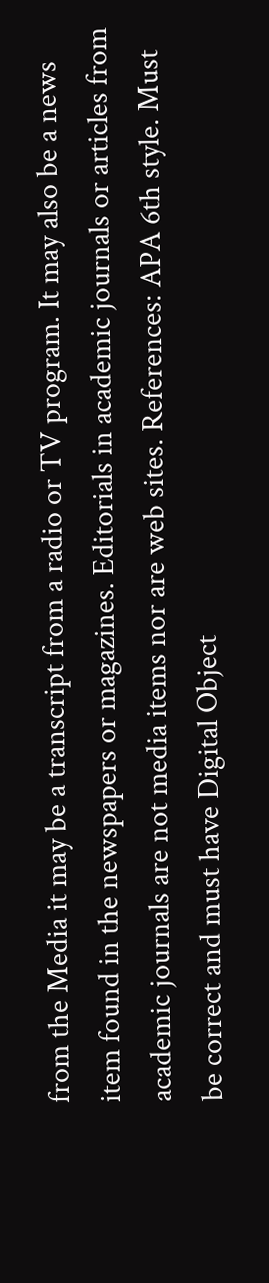from the Media it may be a transcript from a radio or TV program. It may also be a news item found in the newspapers or magazines. Editorials in academic journals or articles from academic journals are not media items nor are web sites. References: APA 6th style. Must be correct and must have Digital Object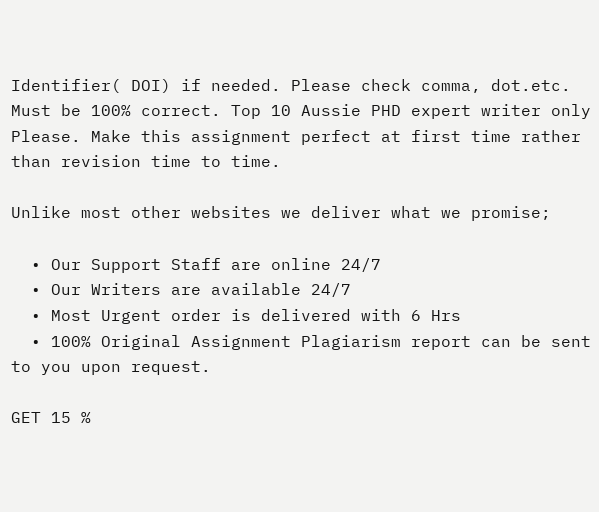Identifier( DOI) if needed. Please check comma, dot.etc. Must be 100% correct. Top 10 Aussie PHD expert writer only Please. Make this assignment perfect at first time rather than revision time to time.

Unlike most other websites we deliver what we promise;

  • Our Support Staff are online 24/7
  • Our Writers are available 24/7
  • Most Urgent order is delivered with 6 Hrs
  • 100% Original Assignment Plagiarism report can be sent to you upon request.

GET 15 %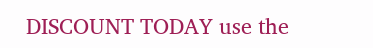DISCOUNT TODAY use the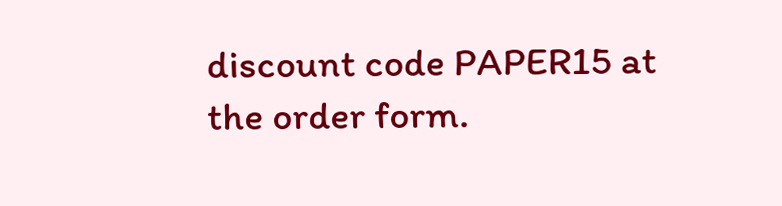discount code PAPER15 at the order form.